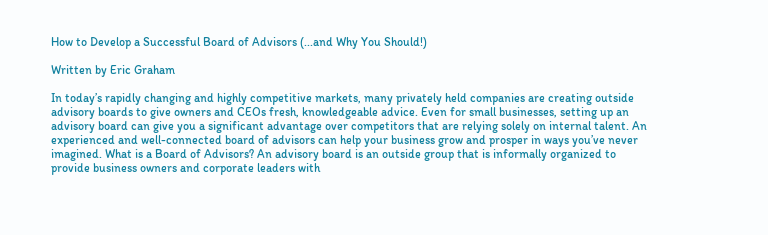How to Develop a Successful Board of Advisors (...and Why You Should!)

Written by Eric Graham

In today’s rapidly changing and highly competitive markets, many privately held companies are creating outside advisory boards to give owners and CEOs fresh, knowledgeable advice. Even for small businesses, setting up an advisory board can give you a significant advantage over competitors that are relying solely on internal talent. An experienced and well-connected board of advisors can help your business grow and prosper in ways you’ve never imagined. What is a Board of Advisors? An advisory board is an outside group that is informally organized to provide business owners and corporate leaders with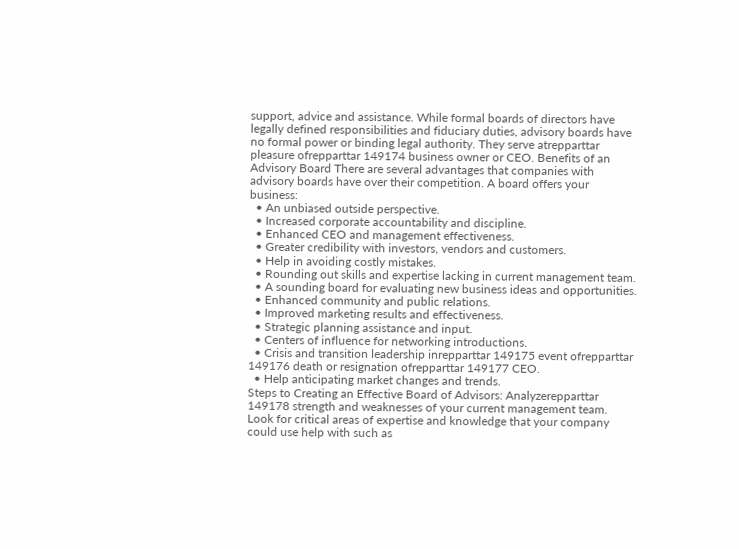support, advice and assistance. While formal boards of directors have legally defined responsibilities and fiduciary duties, advisory boards have no formal power or binding legal authority. They serve atrepparttar pleasure ofrepparttar 149174 business owner or CEO. Benefits of an Advisory Board There are several advantages that companies with advisory boards have over their competition. A board offers your business:
  • An unbiased outside perspective.
  • Increased corporate accountability and discipline.
  • Enhanced CEO and management effectiveness.
  • Greater credibility with investors, vendors and customers.
  • Help in avoiding costly mistakes.
  • Rounding out skills and expertise lacking in current management team.
  • A sounding board for evaluating new business ideas and opportunities.
  • Enhanced community and public relations.
  • Improved marketing results and effectiveness.
  • Strategic planning assistance and input.
  • Centers of influence for networking introductions.
  • Crisis and transition leadership inrepparttar 149175 event ofrepparttar 149176 death or resignation ofrepparttar 149177 CEO.
  • Help anticipating market changes and trends.
Steps to Creating an Effective Board of Advisors: Analyzerepparttar 149178 strength and weaknesses of your current management team. Look for critical areas of expertise and knowledge that your company could use help with such as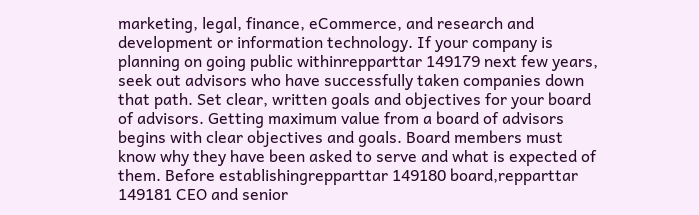marketing, legal, finance, eCommerce, and research and development or information technology. If your company is planning on going public withinrepparttar 149179 next few years, seek out advisors who have successfully taken companies down that path. Set clear, written goals and objectives for your board of advisors. Getting maximum value from a board of advisors begins with clear objectives and goals. Board members must know why they have been asked to serve and what is expected of them. Before establishingrepparttar 149180 board,repparttar 149181 CEO and senior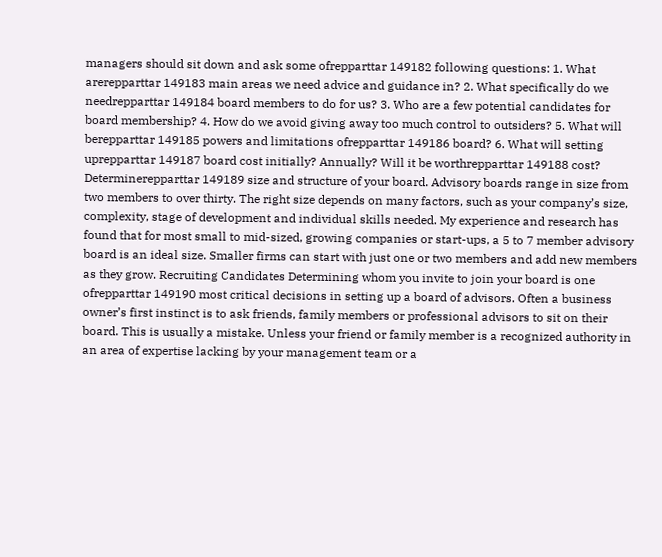managers should sit down and ask some ofrepparttar 149182 following questions: 1. What arerepparttar 149183 main areas we need advice and guidance in? 2. What specifically do we needrepparttar 149184 board members to do for us? 3. Who are a few potential candidates for board membership? 4. How do we avoid giving away too much control to outsiders? 5. What will berepparttar 149185 powers and limitations ofrepparttar 149186 board? 6. What will setting uprepparttar 149187 board cost initially? Annually? Will it be worthrepparttar 149188 cost? Determinerepparttar 149189 size and structure of your board. Advisory boards range in size from two members to over thirty. The right size depends on many factors, such as your company’s size, complexity, stage of development and individual skills needed. My experience and research has found that for most small to mid-sized, growing companies or start-ups, a 5 to 7 member advisory board is an ideal size. Smaller firms can start with just one or two members and add new members as they grow. Recruiting Candidates Determining whom you invite to join your board is one ofrepparttar 149190 most critical decisions in setting up a board of advisors. Often a business owner’s first instinct is to ask friends, family members or professional advisors to sit on their board. This is usually a mistake. Unless your friend or family member is a recognized authority in an area of expertise lacking by your management team or a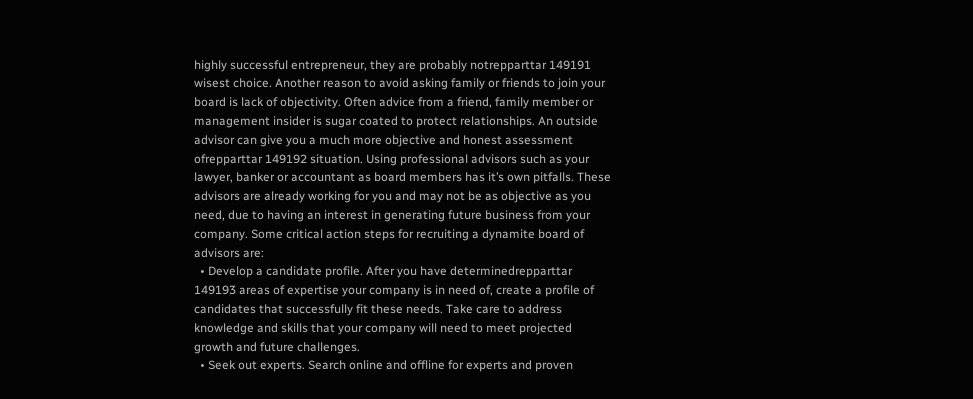highly successful entrepreneur, they are probably notrepparttar 149191 wisest choice. Another reason to avoid asking family or friends to join your board is lack of objectivity. Often advice from a friend, family member or management insider is sugar coated to protect relationships. An outside advisor can give you a much more objective and honest assessment ofrepparttar 149192 situation. Using professional advisors such as your lawyer, banker or accountant as board members has it’s own pitfalls. These advisors are already working for you and may not be as objective as you need, due to having an interest in generating future business from your company. Some critical action steps for recruiting a dynamite board of advisors are:
  • Develop a candidate profile. After you have determinedrepparttar 149193 areas of expertise your company is in need of, create a profile of candidates that successfully fit these needs. Take care to address knowledge and skills that your company will need to meet projected growth and future challenges.
  • Seek out experts. Search online and offline for experts and proven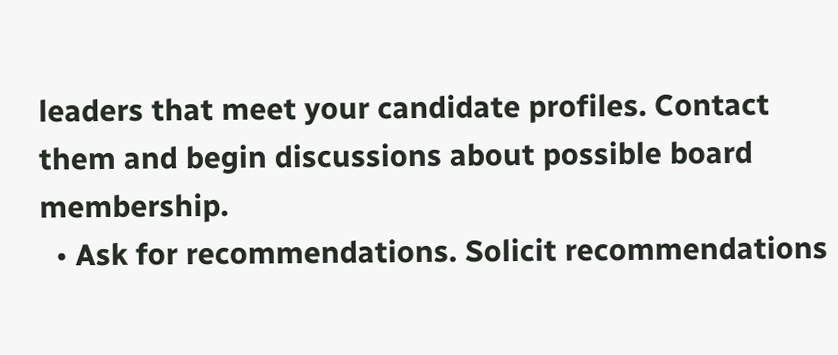leaders that meet your candidate profiles. Contact them and begin discussions about possible board membership.
  • Ask for recommendations. Solicit recommendations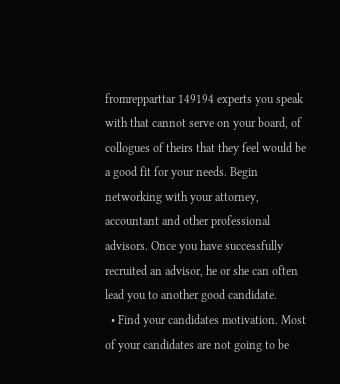fromrepparttar 149194 experts you speak with that cannot serve on your board, of collogues of theirs that they feel would be a good fit for your needs. Begin networking with your attorney, accountant and other professional advisors. Once you have successfully recruited an advisor, he or she can often lead you to another good candidate.
  • Find your candidates motivation. Most of your candidates are not going to be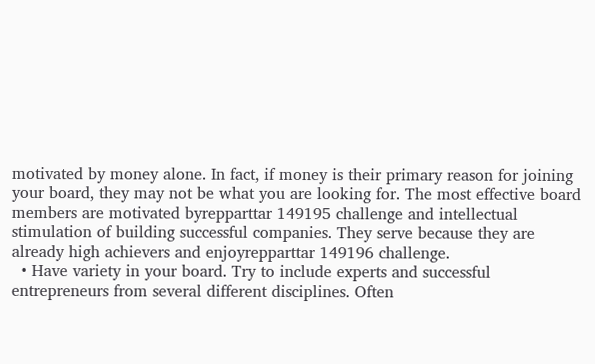motivated by money alone. In fact, if money is their primary reason for joining your board, they may not be what you are looking for. The most effective board members are motivated byrepparttar 149195 challenge and intellectual stimulation of building successful companies. They serve because they are already high achievers and enjoyrepparttar 149196 challenge.
  • Have variety in your board. Try to include experts and successful entrepreneurs from several different disciplines. Often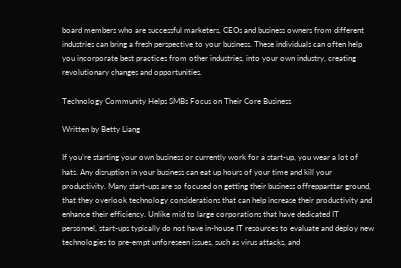board members who are successful marketers, CEOs and business owners from different industries can bring a fresh perspective to your business. These individuals can often help you incorporate best practices from other industries, into your own industry, creating revolutionary changes and opportunities.

Technology Community Helps SMBs Focus on Their Core Business

Written by Betty Liang

If you’re starting your own business or currently work for a start-up, you wear a lot of hats. Any disruption in your business can eat up hours of your time and kill your productivity. Many start-ups are so focused on getting their business offrepparttar ground, that they overlook technology considerations that can help increase their productivity and enhance their efficiency. Unlike mid to large corporations that have dedicated IT personnel, start-ups typically do not have in-house IT resources to evaluate and deploy new technologies to pre-empt unforeseen issues, such as virus attacks, and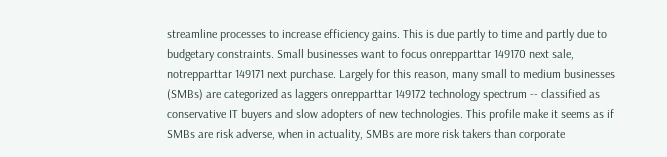streamline processes to increase efficiency gains. This is due partly to time and partly due to budgetary constraints. Small businesses want to focus onrepparttar 149170 next sale, notrepparttar 149171 next purchase. Largely for this reason, many small to medium businesses (SMBs) are categorized as laggers onrepparttar 149172 technology spectrum -- classified as conservative IT buyers and slow adopters of new technologies. This profile make it seems as if SMBs are risk adverse, when in actuality, SMBs are more risk takers than corporate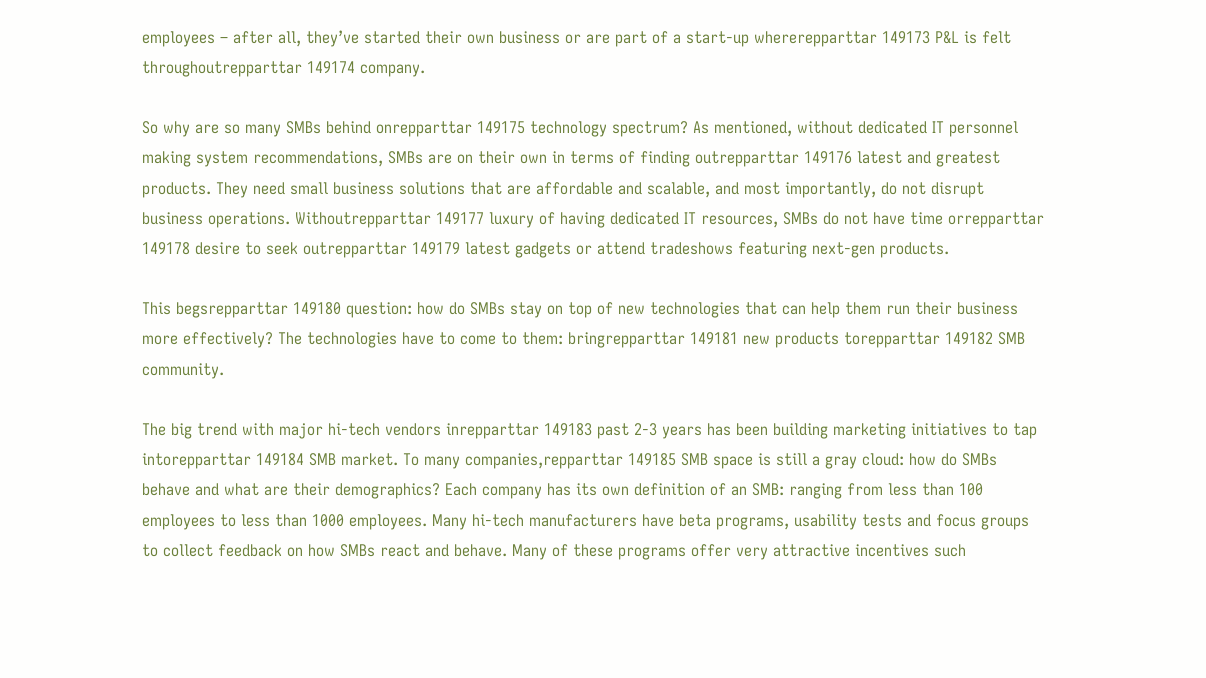employees – after all, they’ve started their own business or are part of a start-up whererepparttar 149173 P&L is felt throughoutrepparttar 149174 company.

So why are so many SMBs behind onrepparttar 149175 technology spectrum? As mentioned, without dedicated IT personnel making system recommendations, SMBs are on their own in terms of finding outrepparttar 149176 latest and greatest products. They need small business solutions that are affordable and scalable, and most importantly, do not disrupt business operations. Withoutrepparttar 149177 luxury of having dedicated IT resources, SMBs do not have time orrepparttar 149178 desire to seek outrepparttar 149179 latest gadgets or attend tradeshows featuring next-gen products.

This begsrepparttar 149180 question: how do SMBs stay on top of new technologies that can help them run their business more effectively? The technologies have to come to them: bringrepparttar 149181 new products torepparttar 149182 SMB community.

The big trend with major hi-tech vendors inrepparttar 149183 past 2-3 years has been building marketing initiatives to tap intorepparttar 149184 SMB market. To many companies,repparttar 149185 SMB space is still a gray cloud: how do SMBs behave and what are their demographics? Each company has its own definition of an SMB: ranging from less than 100 employees to less than 1000 employees. Many hi-tech manufacturers have beta programs, usability tests and focus groups to collect feedback on how SMBs react and behave. Many of these programs offer very attractive incentives such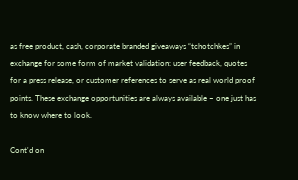as free product, cash, corporate branded giveaways “tchotchkes” in exchange for some form of market validation: user feedback, quotes for a press release, or customer references to serve as real world proof points. These exchange opportunities are always available – one just has to know where to look.

Cont'd on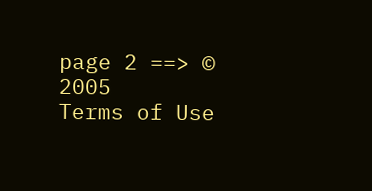page 2 ==> © 2005
Terms of Use